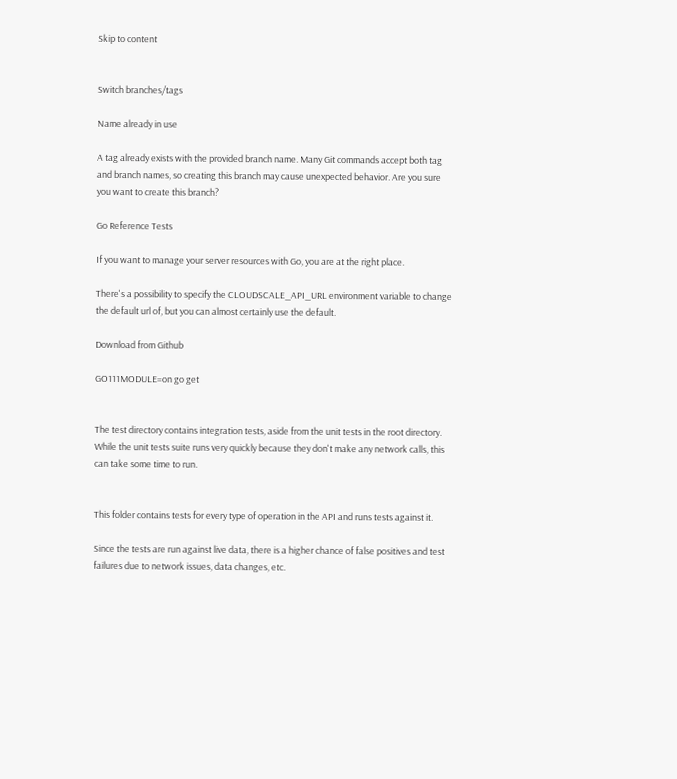Skip to content


Switch branches/tags

Name already in use

A tag already exists with the provided branch name. Many Git commands accept both tag and branch names, so creating this branch may cause unexpected behavior. Are you sure you want to create this branch?

Go Reference Tests

If you want to manage your server resources with Go, you are at the right place.

There's a possibility to specify the CLOUDSCALE_API_URL environment variable to change the default url of, but you can almost certainly use the default.

Download from Github

GO111MODULE=on go get


The test directory contains integration tests, aside from the unit tests in the root directory. While the unit tests suite runs very quickly because they don't make any network calls, this can take some time to run.


This folder contains tests for every type of operation in the API and runs tests against it.

Since the tests are run against live data, there is a higher chance of false positives and test failures due to network issues, data changes, etc.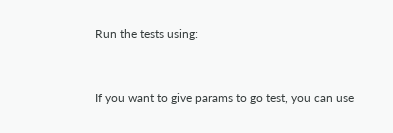Run the tests using:


If you want to give params to go test, you can use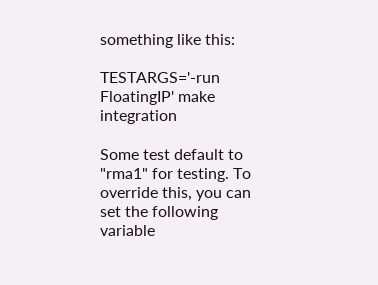something like this:

TESTARGS='-run FloatingIP' make integration

Some test default to "rma1" for testing. To override this, you can set the following variable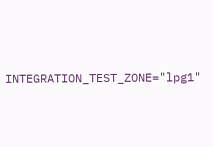INTEGRATION_TEST_ZONE="lpg1"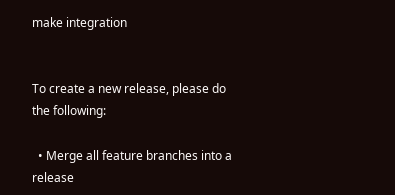make integration


To create a new release, please do the following:

  • Merge all feature branches into a release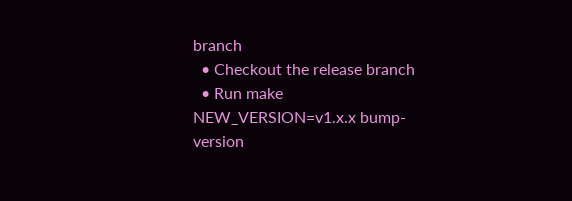branch
  • Checkout the release branch
  • Run make NEW_VERSION=v1.x.x bump-version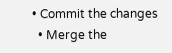• Commit the changes
  • Merge the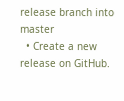release branch into master
  • Create a new release on GitHub.